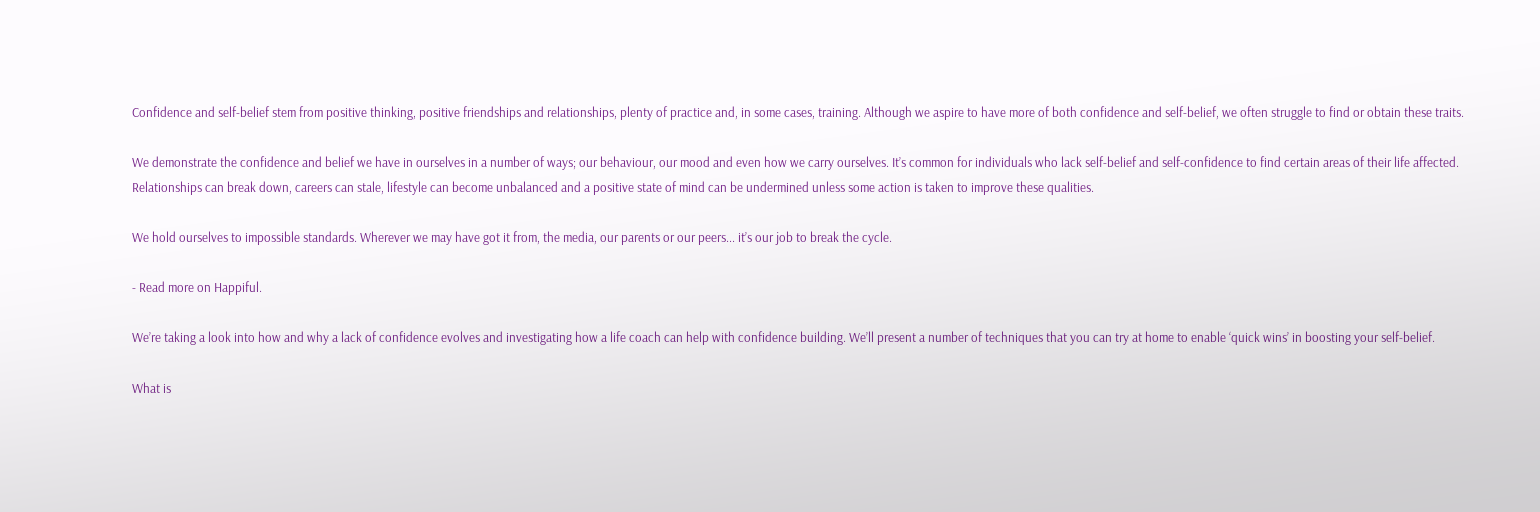Confidence and self-belief stem from positive thinking, positive friendships and relationships, plenty of practice and, in some cases, training. Although we aspire to have more of both confidence and self-belief, we often struggle to find or obtain these traits.

We demonstrate the confidence and belief we have in ourselves in a number of ways; our behaviour, our mood and even how we carry ourselves. It’s common for individuals who lack self-belief and self-confidence to find certain areas of their life affected. Relationships can break down, careers can stale, lifestyle can become unbalanced and a positive state of mind can be undermined unless some action is taken to improve these qualities.

We hold ourselves to impossible standards. Wherever we may have got it from, the media, our parents or our peers... it’s our job to break the cycle.

- Read more on Happiful.

We’re taking a look into how and why a lack of confidence evolves and investigating how a life coach can help with confidence building. We’ll present a number of techniques that you can try at home to enable ‘quick wins’ in boosting your self-belief.

What is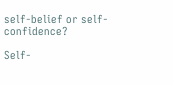self-belief or self-confidence?

Self-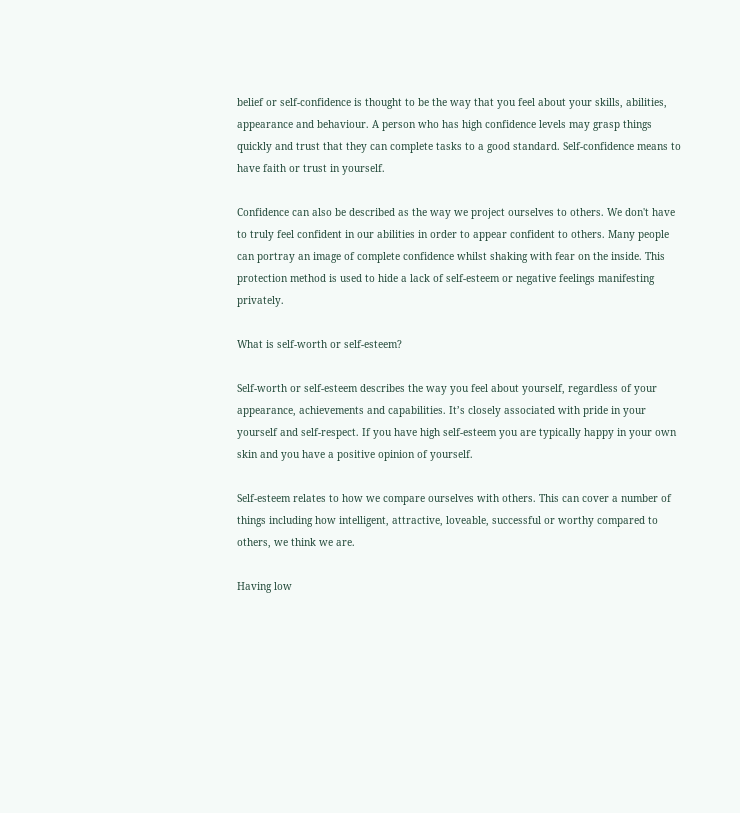belief or self-confidence is thought to be the way that you feel about your skills, abilities, appearance and behaviour. A person who has high confidence levels may grasp things quickly and trust that they can complete tasks to a good standard. Self-confidence means to have faith or trust in yourself.

Confidence can also be described as the way we project ourselves to others. We don't have to truly feel confident in our abilities in order to appear confident to others. Many people can portray an image of complete confidence whilst shaking with fear on the inside. This protection method is used to hide a lack of self-esteem or negative feelings manifesting privately.

What is self-worth or self-esteem?

Self-worth or self-esteem describes the way you feel about yourself, regardless of your appearance, achievements and capabilities. It’s closely associated with pride in your yourself and self-respect. If you have high self-esteem you are typically happy in your own skin and you have a positive opinion of yourself.

Self-esteem relates to how we compare ourselves with others. This can cover a number of things including how intelligent, attractive, loveable, successful or worthy compared to others, we think we are.

Having low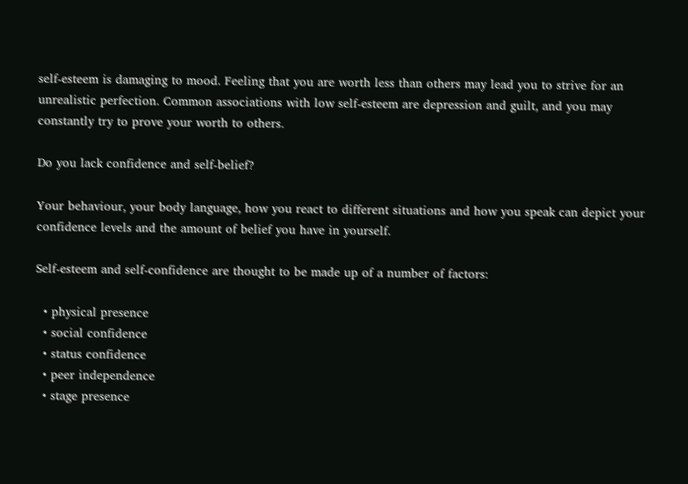self-esteem is damaging to mood. Feeling that you are worth less than others may lead you to strive for an unrealistic perfection. Common associations with low self-esteem are depression and guilt, and you may constantly try to prove your worth to others.

Do you lack confidence and self-belief?

Your behaviour, your body language, how you react to different situations and how you speak can depict your confidence levels and the amount of belief you have in yourself.

Self-esteem and self-confidence are thought to be made up of a number of factors:

  • physical presence
  • social confidence
  • status confidence
  • peer independence
  • stage presence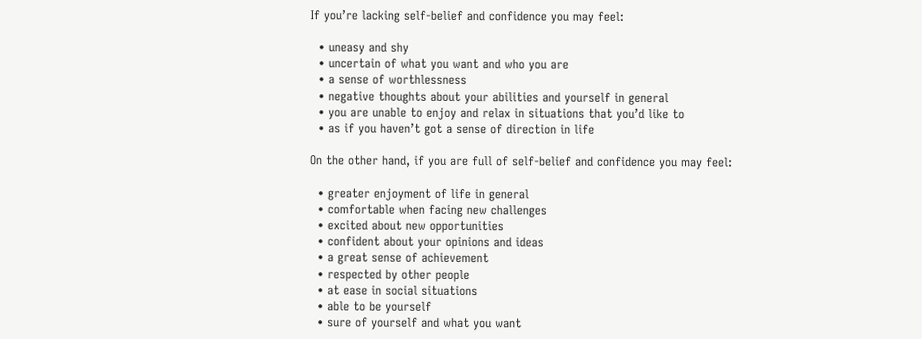If you’re lacking self-belief and confidence you may feel:

  • uneasy and shy
  • uncertain of what you want and who you are
  • a sense of worthlessness
  • negative thoughts about your abilities and yourself in general
  • you are unable to enjoy and relax in situations that you’d like to
  • as if you haven’t got a sense of direction in life

On the other hand, if you are full of self-belief and confidence you may feel:

  • greater enjoyment of life in general
  • comfortable when facing new challenges
  • excited about new opportunities
  • confident about your opinions and ideas
  • a great sense of achievement
  • respected by other people
  • at ease in social situations
  • able to be yourself
  • sure of yourself and what you want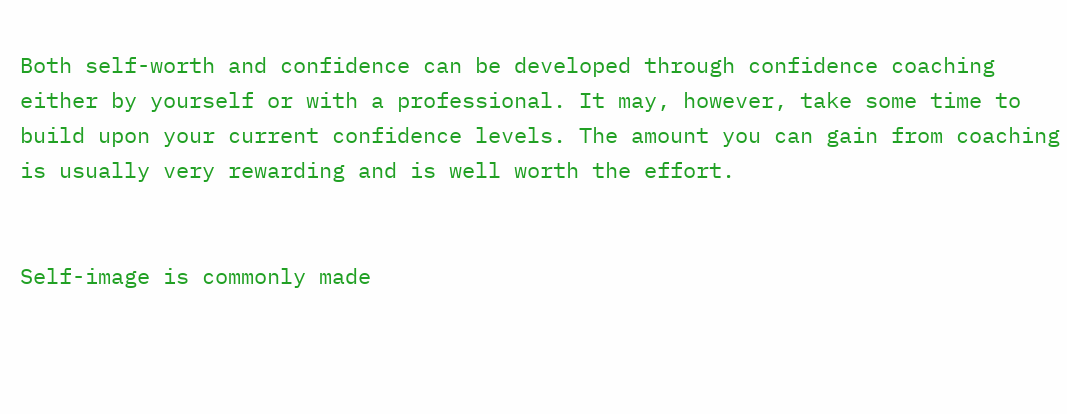Both self-worth and confidence can be developed through confidence coaching either by yourself or with a professional. It may, however, take some time to build upon your current confidence levels. The amount you can gain from coaching is usually very rewarding and is well worth the effort.


Self-image is commonly made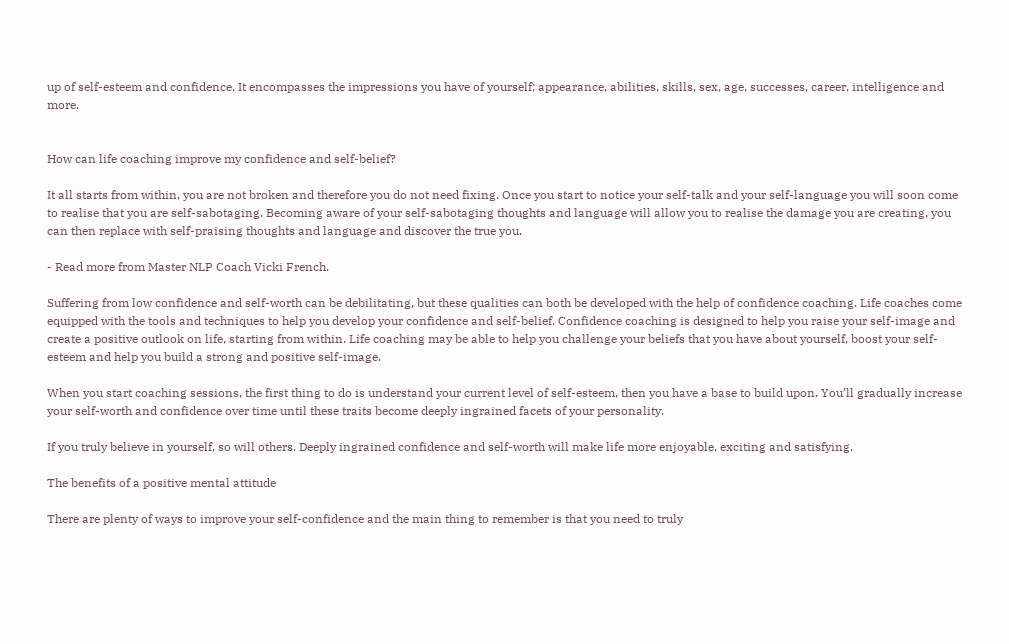up of self-esteem and confidence. It encompasses the impressions you have of yourself; appearance, abilities, skills, sex, age, successes, career, intelligence and more.


How can life coaching improve my confidence and self-belief?

It all starts from within, you are not broken and therefore you do not need fixing. Once you start to notice your self-talk and your self-language you will soon come to realise that you are self-sabotaging. Becoming aware of your self-sabotaging thoughts and language will allow you to realise the damage you are creating, you can then replace with self-praising thoughts and language and discover the true you.

- Read more from Master NLP Coach Vicki French.

Suffering from low confidence and self-worth can be debilitating, but these qualities can both be developed with the help of confidence coaching. Life coaches come equipped with the tools and techniques to help you develop your confidence and self-belief. Confidence coaching is designed to help you raise your self-image and create a positive outlook on life, starting from within. Life coaching may be able to help you challenge your beliefs that you have about yourself, boost your self-esteem and help you build a strong and positive self-image.

When you start coaching sessions, the first thing to do is understand your current level of self-esteem, then you have a base to build upon. You’ll gradually increase your self-worth and confidence over time until these traits become deeply ingrained facets of your personality.

If you truly believe in yourself, so will others. Deeply ingrained confidence and self-worth will make life more enjoyable, exciting and satisfying.

The benefits of a positive mental attitude

There are plenty of ways to improve your self-confidence and the main thing to remember is that you need to truly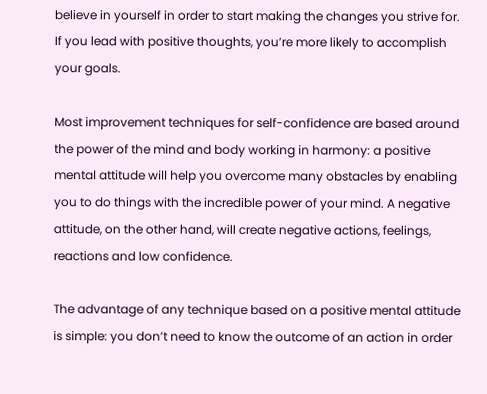believe in yourself in order to start making the changes you strive for. If you lead with positive thoughts, you’re more likely to accomplish your goals.

Most improvement techniques for self-confidence are based around the power of the mind and body working in harmony: a positive mental attitude will help you overcome many obstacles by enabling you to do things with the incredible power of your mind. A negative attitude, on the other hand, will create negative actions, feelings, reactions and low confidence.

The advantage of any technique based on a positive mental attitude is simple: you don’t need to know the outcome of an action in order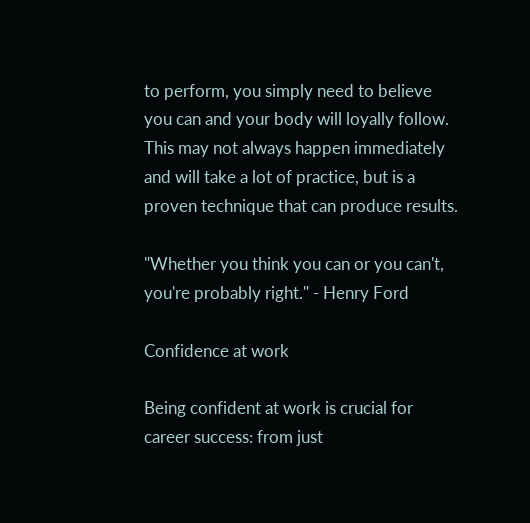to perform, you simply need to believe you can and your body will loyally follow. This may not always happen immediately and will take a lot of practice, but is a proven technique that can produce results.

"Whether you think you can or you can't, you're probably right." - Henry Ford

Confidence at work

Being confident at work is crucial for career success: from just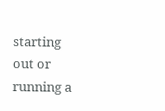starting out or running a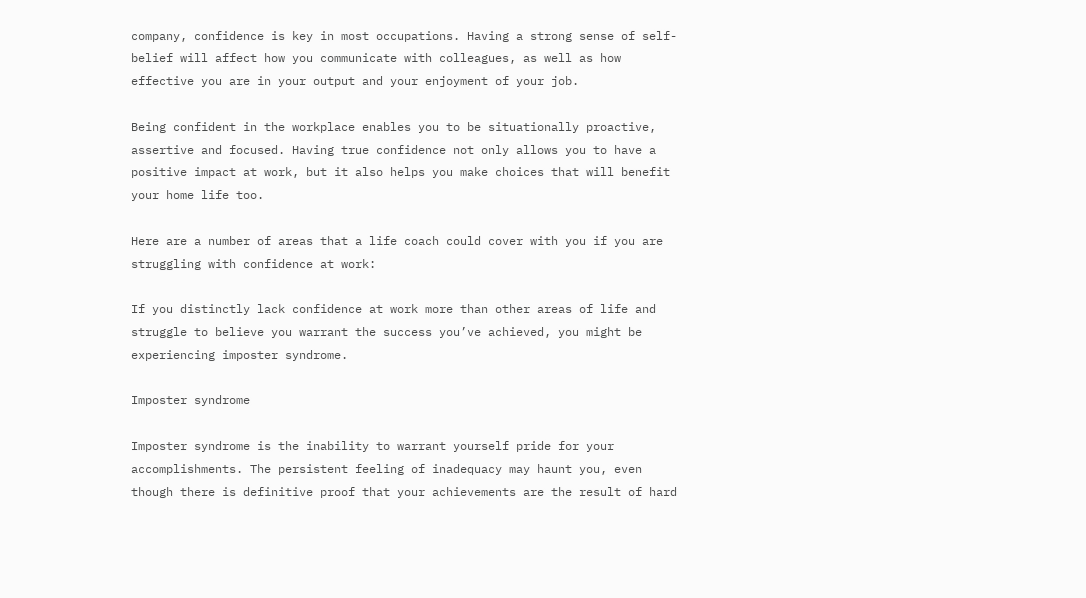company, confidence is key in most occupations. Having a strong sense of self-belief will affect how you communicate with colleagues, as well as how effective you are in your output and your enjoyment of your job.

Being confident in the workplace enables you to be situationally proactive, assertive and focused. Having true confidence not only allows you to have a positive impact at work, but it also helps you make choices that will benefit your home life too.

Here are a number of areas that a life coach could cover with you if you are struggling with confidence at work:

If you distinctly lack confidence at work more than other areas of life and struggle to believe you warrant the success you’ve achieved, you might be experiencing imposter syndrome.

Imposter syndrome

Imposter syndrome is the inability to warrant yourself pride for your accomplishments. The persistent feeling of inadequacy may haunt you, even though there is definitive proof that your achievements are the result of hard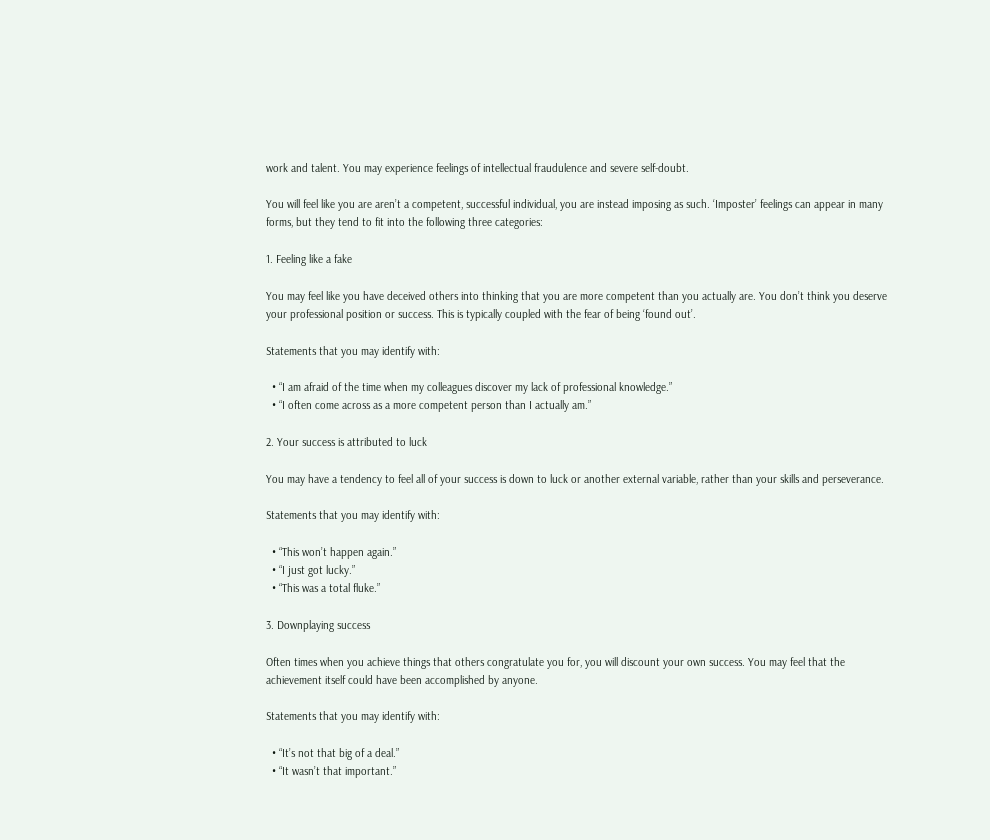work and talent. You may experience feelings of intellectual fraudulence and severe self-doubt.

You will feel like you are aren’t a competent, successful individual, you are instead imposing as such. ‘Imposter’ feelings can appear in many forms, but they tend to fit into the following three categories:

1. Feeling like a fake

You may feel like you have deceived others into thinking that you are more competent than you actually are. You don’t think you deserve your professional position or success. This is typically coupled with the fear of being ‘found out’.

Statements that you may identify with:

  • “I am afraid of the time when my colleagues discover my lack of professional knowledge.”
  • “I often come across as a more competent person than I actually am.”

2. Your success is attributed to luck

You may have a tendency to feel all of your success is down to luck or another external variable, rather than your skills and perseverance.

Statements that you may identify with:

  • “This won’t happen again.”
  • “I just got lucky.”
  • “This was a total fluke.”

3. Downplaying success

Often times when you achieve things that others congratulate you for, you will discount your own success. You may feel that the achievement itself could have been accomplished by anyone.

Statements that you may identify with:

  • “It’s not that big of a deal.”
  • “It wasn’t that important.”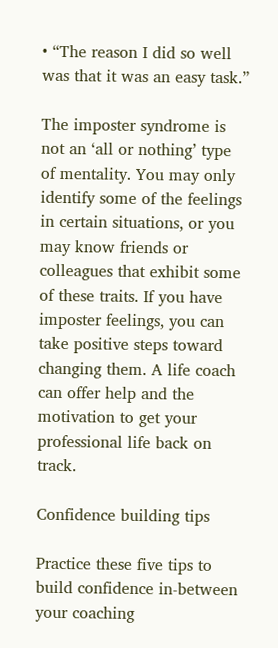• “The reason I did so well was that it was an easy task.”

The imposter syndrome is not an ‘all or nothing’ type of mentality. You may only identify some of the feelings in certain situations, or you may know friends or colleagues that exhibit some of these traits. If you have imposter feelings, you can take positive steps toward changing them. A life coach can offer help and the motivation to get your professional life back on track.

Confidence building tips

Practice these five tips to build confidence in-between your coaching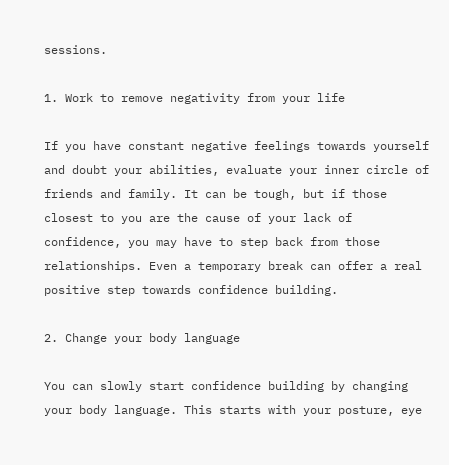sessions.

1. Work to remove negativity from your life

If you have constant negative feelings towards yourself and doubt your abilities, evaluate your inner circle of friends and family. It can be tough, but if those closest to you are the cause of your lack of confidence, you may have to step back from those relationships. Even a temporary break can offer a real positive step towards confidence building.

2. Change your body language

You can slowly start confidence building by changing your body language. This starts with your posture, eye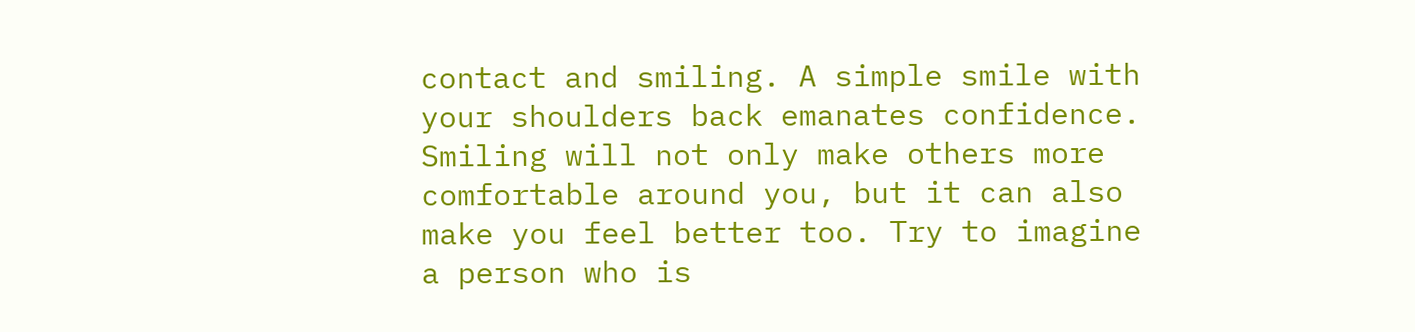contact and smiling. A simple smile with your shoulders back emanates confidence. Smiling will not only make others more comfortable around you, but it can also make you feel better too. Try to imagine a person who is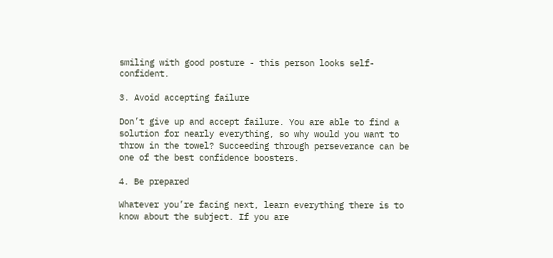smiling with good posture - this person looks self-confident.

3. Avoid accepting failure

Don’t give up and accept failure. You are able to find a solution for nearly everything, so why would you want to throw in the towel? Succeeding through perseverance can be one of the best confidence boosters.

4. Be prepared

Whatever you’re facing next, learn everything there is to know about the subject. If you are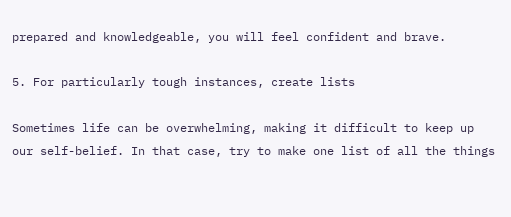prepared and knowledgeable, you will feel confident and brave.

5. For particularly tough instances, create lists

Sometimes life can be overwhelming, making it difficult to keep up our self-belief. In that case, try to make one list of all the things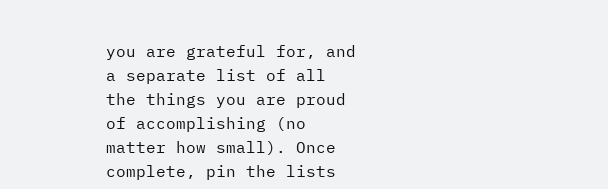you are grateful for, and a separate list of all the things you are proud of accomplishing (no matter how small). Once complete, pin the lists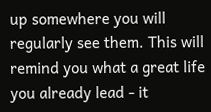up somewhere you will regularly see them. This will remind you what a great life you already lead - it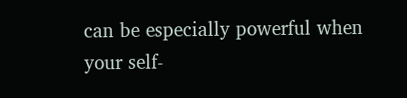can be especially powerful when your self-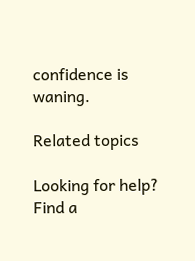confidence is waning.

Related topics

Looking for help?
Find a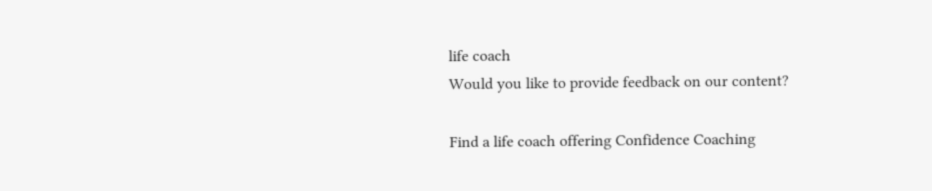life coach
Would you like to provide feedback on our content?

Find a life coach offering Confidence Coaching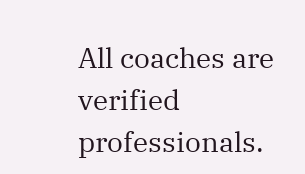All coaches are verified professionals.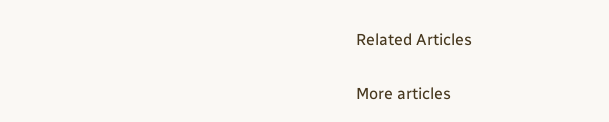Related Articles

More articles